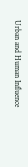Urban and Human Influence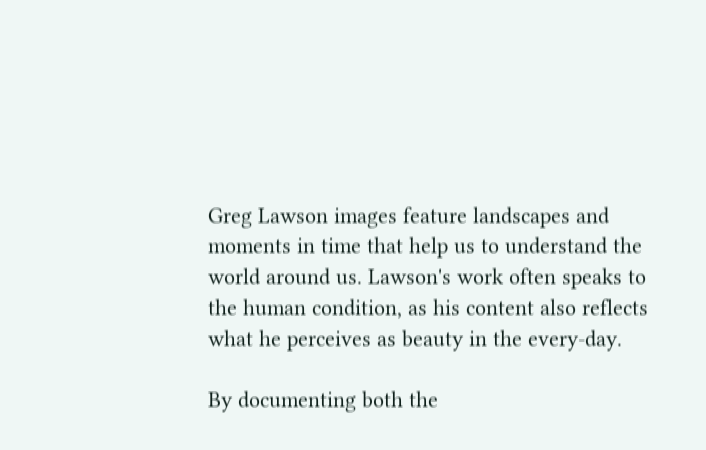Greg Lawson images feature landscapes and moments in time that help us to understand the world around us. Lawson's work often speaks to the human condition, as his content also reflects what he perceives as beauty in the every-day.

By documenting both the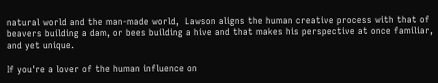natural world and the man-made world,  Lawson aligns the human creative process with that of  beavers building a dam, or bees building a hive and that makes his perspective at once familiar, and yet unique.

If you're a lover of the human influence on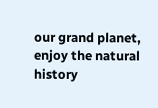our grand planet, enjoy the natural history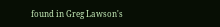found in Greg Lawson's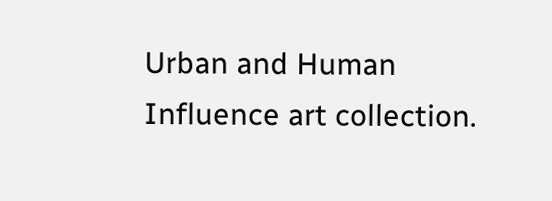Urban and Human Influence art collection.